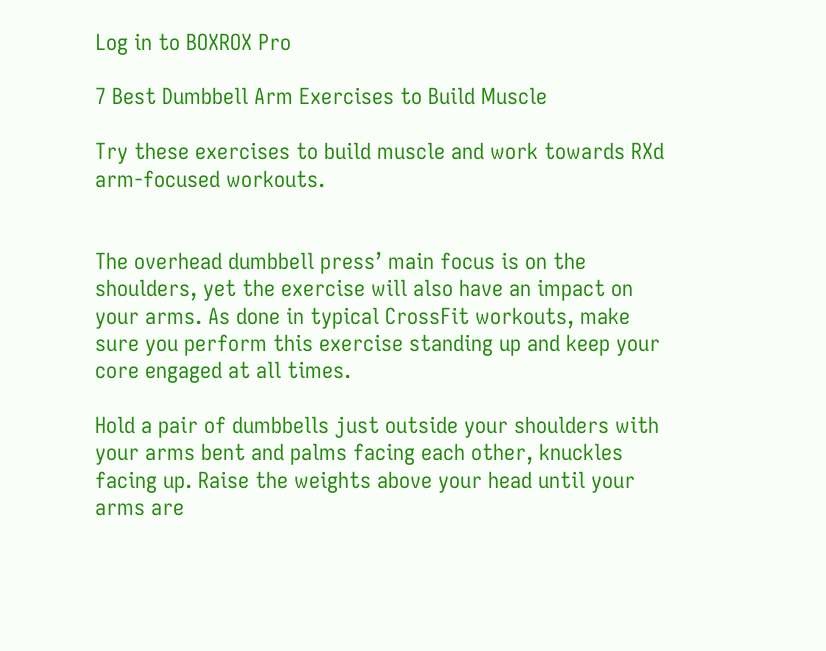Log in to BOXROX Pro

7 Best Dumbbell Arm Exercises to Build Muscle

Try these exercises to build muscle and work towards RXd arm-focused workouts.


The overhead dumbbell press’ main focus is on the shoulders, yet the exercise will also have an impact on your arms. As done in typical CrossFit workouts, make sure you perform this exercise standing up and keep your core engaged at all times.

Hold a pair of dumbbells just outside your shoulders with your arms bent and palms facing each other, knuckles facing up. Raise the weights above your head until your arms are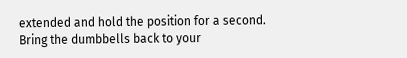extended and hold the position for a second. Bring the dumbbells back to your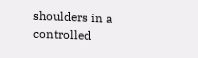shoulders in a controlled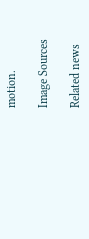motion.

Image Sources

Related news